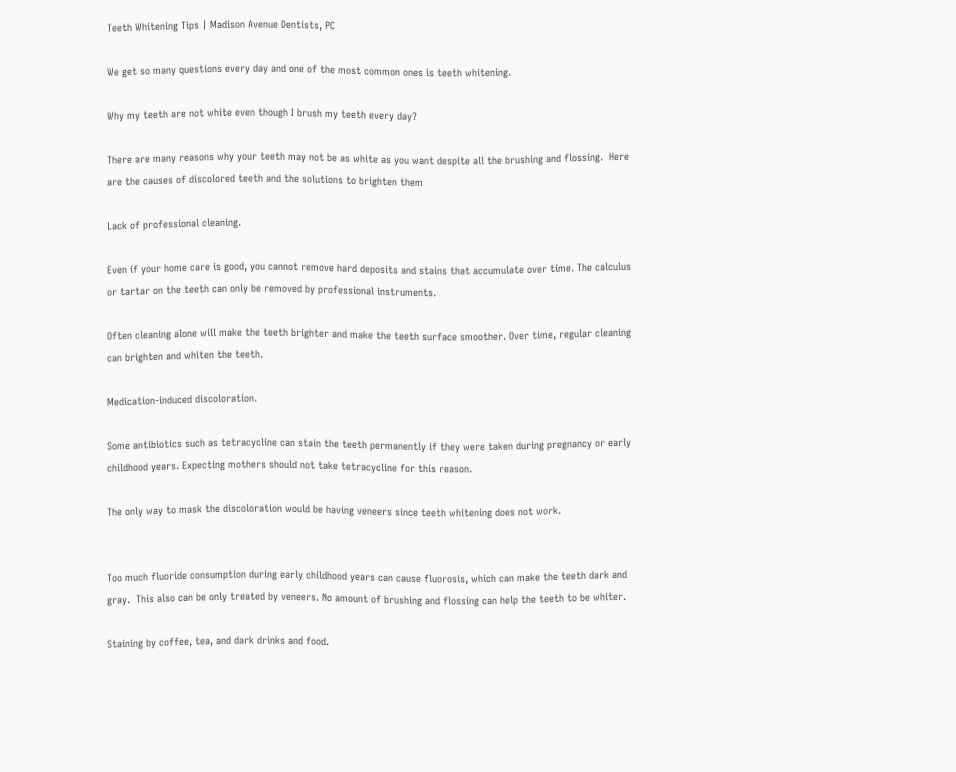Teeth Whitening Tips | Madison Avenue Dentists, PC

We get so many questions every day and one of the most common ones is teeth whitening.

Why my teeth are not white even though I brush my teeth every day?

There are many reasons why your teeth may not be as white as you want despite all the brushing and flossing.  Here are the causes of discolored teeth and the solutions to brighten them

Lack of professional cleaning.

Even if your home care is good, you cannot remove hard deposits and stains that accumulate over time. The calculus or tartar on the teeth can only be removed by professional instruments.

Often cleaning alone will make the teeth brighter and make the teeth surface smoother. Over time, regular cleaning can brighten and whiten the teeth.

Medication-induced discoloration.

Some antibiotics such as tetracycline can stain the teeth permanently if they were taken during pregnancy or early childhood years. Expecting mothers should not take tetracycline for this reason.

The only way to mask the discoloration would be having veneers since teeth whitening does not work.


Too much fluoride consumption during early childhood years can cause fluorosis, which can make the teeth dark and gray.  This also can be only treated by veneers. No amount of brushing and flossing can help the teeth to be whiter.

Staining by coffee, tea, and dark drinks and food.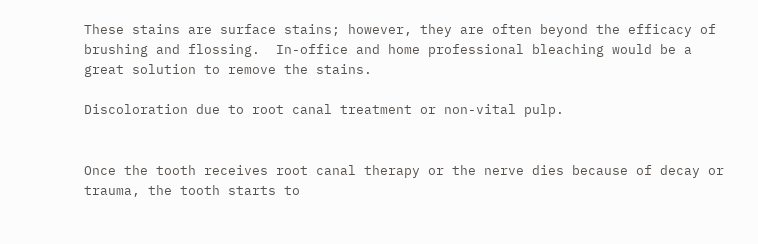These stains are surface stains; however, they are often beyond the efficacy of brushing and flossing.  In-office and home professional bleaching would be a great solution to remove the stains.

Discoloration due to root canal treatment or non-vital pulp.


Once the tooth receives root canal therapy or the nerve dies because of decay or trauma, the tooth starts to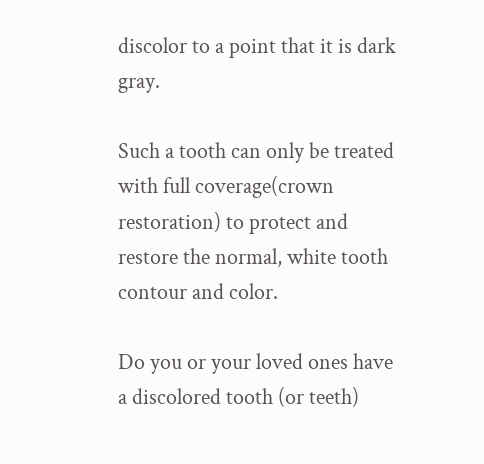discolor to a point that it is dark gray.

Such a tooth can only be treated with full coverage(crown restoration) to protect and restore the normal, white tooth contour and color.

Do you or your loved ones have a discolored tooth (or teeth)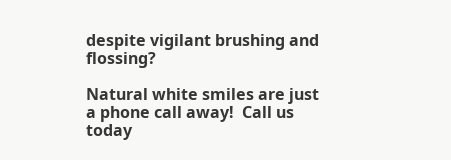despite vigilant brushing and flossing?

Natural white smiles are just a phone call away!  Call us today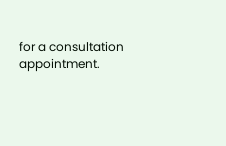for a consultation appointment.